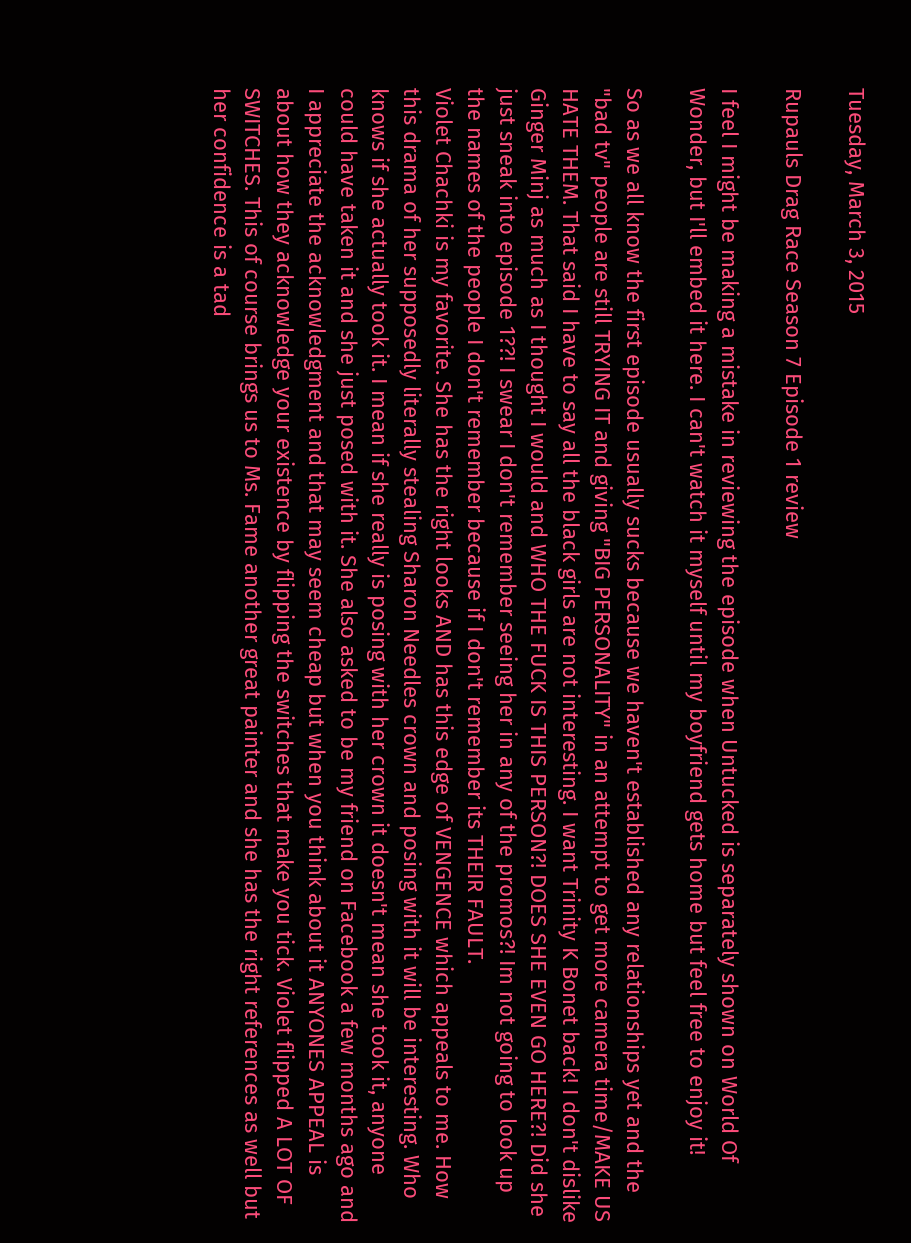Tuesday, March 3, 2015

Rupauls Drag Race Season 7 Episode 1 review

I feel I might be making a mistake in reviewing the episode when Untucked is separately shown on World Of Wonder, but I'll embed it here. I can't watch it myself until my boyfriend gets home but feel free to enjoy it!

So as we all know the first episode usually sucks because we haven't established any relationships yet and the "bad tv" people are still TRYING IT and giving "BIG PERSONALITY" in an attempt to get more camera time/MAKE US HATE THEM. That said I have to say all the black girls are not interesting. I want Trinity K Bonet back! I don't dislike Ginger Minj as much as I thought I would and WHO THE FUCK IS THIS PERSON?! DOES SHE EVEN GO HERE?! Did she just sneak into episode 1??! I swear I don't remember seeing her in any of the promos?! Im not going to look up the names of the people I don't remember because if I don't remember its THEIR FAULT.
Violet Chachki is my favorite. She has the right looks AND has this edge of VENGENCE which appeals to me. How this drama of her supposedly literally stealing Sharon Needles crown and posing with it will be interesting. Who knows if she actually took it. I mean if she really is posing with her crown it doesn't mean she took it, anyone could have taken it and she just posed with it. She also asked to be my friend on Facebook a few months ago and I appreciate the acknowledgment and that may seem cheap but when you think about it ANYONES APPEAL is about how they acknowledge your existence by flipping the switches that make you tick. Violet flipped A LOT OF SWITCHES. This of course brings us to Ms. Fame another great painter and she has the right references as well but her confidence is a tad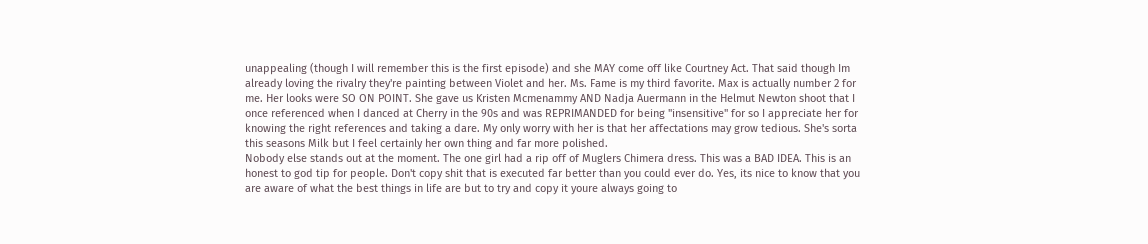unappealing (though I will remember this is the first episode) and she MAY come off like Courtney Act. That said though Im already loving the rivalry they're painting between Violet and her. Ms. Fame is my third favorite. Max is actually number 2 for me. Her looks were SO ON POINT. She gave us Kristen Mcmenammy AND Nadja Auermann in the Helmut Newton shoot that I once referenced when I danced at Cherry in the 90s and was REPRIMANDED for being "insensitive" for so I appreciate her for knowing the right references and taking a dare. My only worry with her is that her affectations may grow tedious. She's sorta this seasons Milk but I feel certainly her own thing and far more polished.
Nobody else stands out at the moment. The one girl had a rip off of Muglers Chimera dress. This was a BAD IDEA. This is an honest to god tip for people. Don't copy shit that is executed far better than you could ever do. Yes, its nice to know that you are aware of what the best things in life are but to try and copy it youre always going to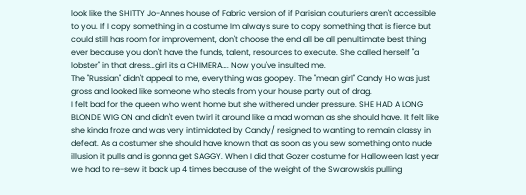look like the SHITTY Jo-Annes house of Fabric version of if Parisian couturiers aren't accessible to you. If I copy something in a costume Im always sure to copy something that is fierce but could still has room for improvement, don't choose the end all be all penultimate best thing ever because you don't have the funds, talent, resources to execute. She called herself "a lobster" in that dress…girl its a CHIMERA…. Now you've insulted me.
The "Russian" didn't appeal to me, everything was goopey. The "mean girl" Candy Ho was just gross and looked like someone who steals from your house party out of drag.
I felt bad for the queen who went home but she withered under pressure. SHE HAD A LONG BLONDE WIG ON and didn't even twirl it around like a mad woman as she should have. It felt like she kinda froze and was very intimidated by Candy/ resigned to wanting to remain classy in defeat. As a costumer she should have known that as soon as you sew something onto nude illusion it pulls and is gonna get SAGGY. When I did that Gozer costume for Halloween last year we had to re-sew it back up 4 times because of the weight of the Swarowskis pulling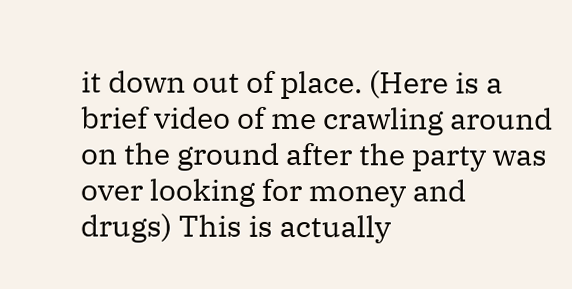it down out of place. (Here is a brief video of me crawling around on the ground after the party was over looking for money and drugs) This is actually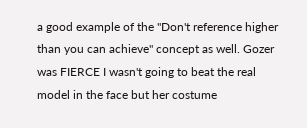a good example of the "Don't reference higher than you can achieve" concept as well. Gozer was FIERCE I wasn't going to beat the real model in the face but her costume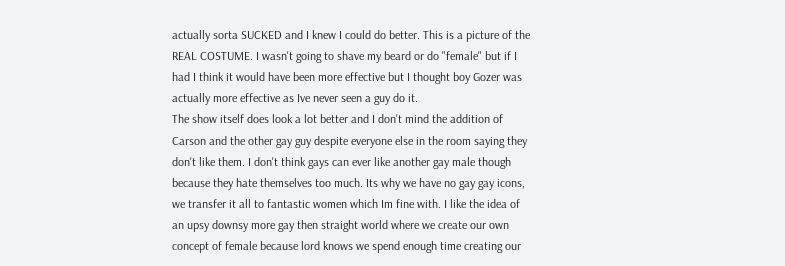actually sorta SUCKED and I knew I could do better. This is a picture of the REAL COSTUME. I wasn't going to shave my beard or do "female" but if I had I think it would have been more effective but I thought boy Gozer was actually more effective as Ive never seen a guy do it.
The show itself does look a lot better and I don't mind the addition of Carson and the other gay guy despite everyone else in the room saying they don't like them. I don't think gays can ever like another gay male though because they hate themselves too much. Its why we have no gay gay icons, we transfer it all to fantastic women which Im fine with. I like the idea of an upsy downsy more gay then straight world where we create our own concept of female because lord knows we spend enough time creating our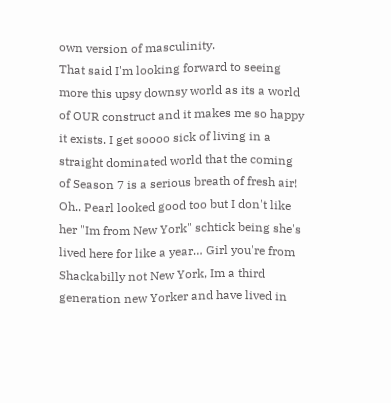own version of masculinity.
That said I'm looking forward to seeing more this upsy downsy world as its a world of OUR construct and it makes me so happy it exists. I get soooo sick of living in a straight dominated world that the coming of Season 7 is a serious breath of fresh air!
Oh.. Pearl looked good too but I don't like her "Im from New York" schtick being she's lived here for like a year… Girl you're from Shackabilly not New York, Im a third generation new Yorker and have lived in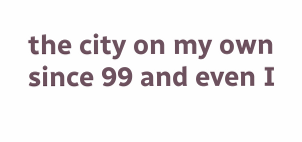the city on my own since 99 and even I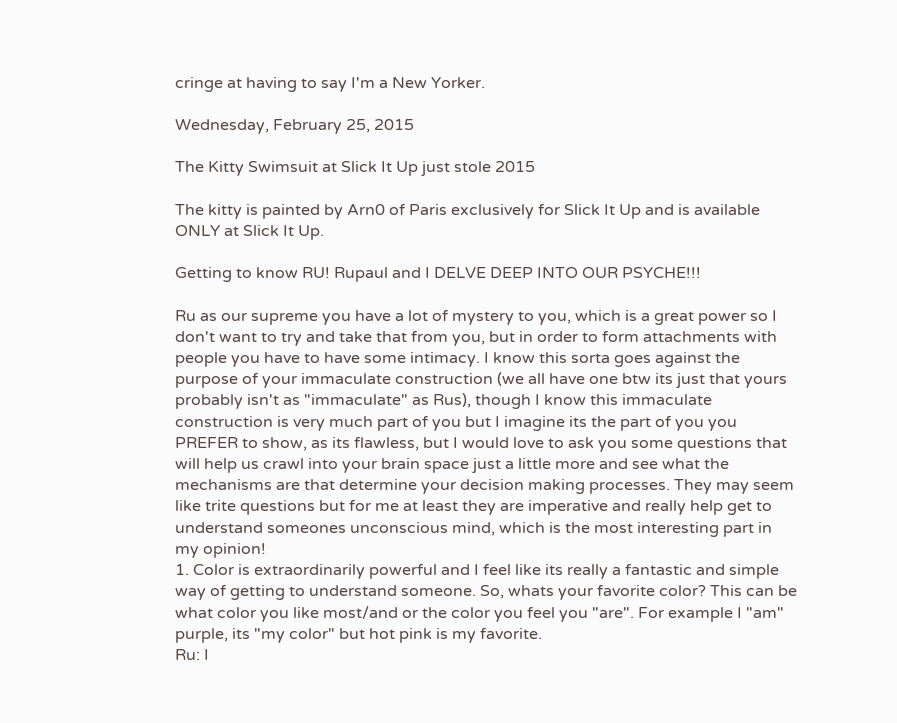cringe at having to say I'm a New Yorker.

Wednesday, February 25, 2015

The Kitty Swimsuit at Slick It Up just stole 2015

The kitty is painted by Arn0 of Paris exclusively for Slick It Up and is available ONLY at Slick It Up.

Getting to know RU! Rupaul and I DELVE DEEP INTO OUR PSYCHE!!!

Ru as our supreme you have a lot of mystery to you, which is a great power so I don't want to try and take that from you, but in order to form attachments with people you have to have some intimacy. I know this sorta goes against the purpose of your immaculate construction (we all have one btw its just that yours probably isn't as "immaculate" as Rus), though I know this immaculate construction is very much part of you but I imagine its the part of you you PREFER to show, as its flawless, but I would love to ask you some questions that will help us crawl into your brain space just a little more and see what the mechanisms are that determine your decision making processes. They may seem like trite questions but for me at least they are imperative and really help get to understand someones unconscious mind, which is the most interesting part in my opinion!
1. Color is extraordinarily powerful and I feel like its really a fantastic and simple way of getting to understand someone. So, whats your favorite color? This can be what color you like most/and or the color you feel you "are". For example I "am" purple, its "my color" but hot pink is my favorite.
Ru: I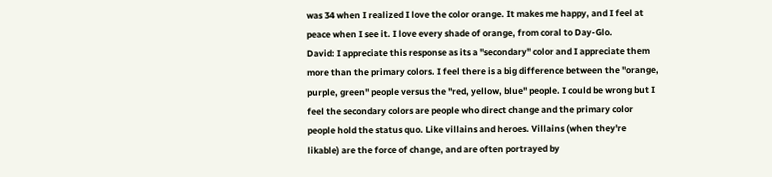was 34 when I realized I love the color orange. It makes me happy, and I feel at peace when I see it. I love every shade of orange, from coral to Day-Glo.
David: I appreciate this response as its a "secondary" color and I appreciate them more than the primary colors. I feel there is a big difference between the "orange, purple, green" people versus the "red, yellow, blue" people. I could be wrong but I feel the secondary colors are people who direct change and the primary color people hold the status quo. Like villains and heroes. Villains (when they're likable) are the force of change, and are often portrayed by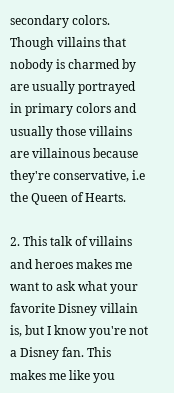secondary colors. Though villains that nobody is charmed by are usually portrayed in primary colors and usually those villains are villainous because they're conservative, i.e the Queen of Hearts.

2. This talk of villains and heroes makes me want to ask what your favorite Disney villain is, but I know you're not a Disney fan. This makes me like you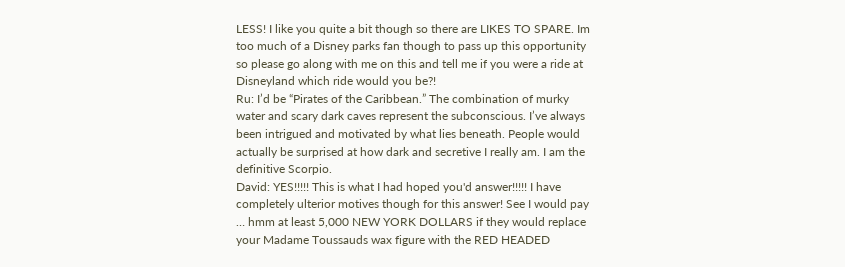LESS! I like you quite a bit though so there are LIKES TO SPARE. Im too much of a Disney parks fan though to pass up this opportunity so please go along with me on this and tell me if you were a ride at Disneyland which ride would you be?!
Ru: I’d be “Pirates of the Caribbean.” The combination of murky water and scary dark caves represent the subconscious. I’ve always been intrigued and motivated by what lies beneath. People would actually be surprised at how dark and secretive I really am. I am the definitive Scorpio.
David: YES!!!!! This is what I had hoped you'd answer!!!!! I have completely ulterior motives though for this answer! See I would pay … hmm at least 5,000 NEW YORK DOLLARS if they would replace your Madame Toussauds wax figure with the RED HEADED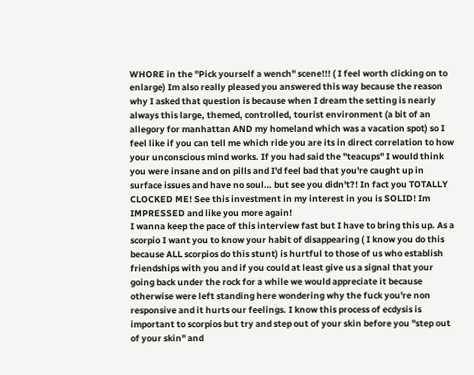WHORE in the "Pick yourself a wench" scene!!! ( I feel worth clicking on to enlarge) Im also really pleased you answered this way because the reason why I asked that question is because when I dream the setting is nearly always this large, themed, controlled, tourist environment (a bit of an allegory for manhattan AND my homeland which was a vacation spot) so I feel like if you can tell me which ride you are its in direct correlation to how your unconscious mind works. If you had said the "teacups" I would think you were insane and on pills and I'd feel bad that you're caught up in surface issues and have no soul… but see you didn't?! In fact you TOTALLY CLOCKED ME! See this investment in my interest in you is SOLID! Im IMPRESSED and like you more again!
I wanna keep the pace of this interview fast but I have to bring this up. As a scorpio I want you to know your habit of disappearing ( I know you do this because ALL scorpios do this stunt) is hurtful to those of us who establish friendships with you and if you could at least give us a signal that your going back under the rock for a while we would appreciate it because otherwise were left standing here wondering why the fuck you're non responsive and it hurts our feelings. I know this process of ecdysis is important to scorpios but try and step out of your skin before you "step out of your skin" and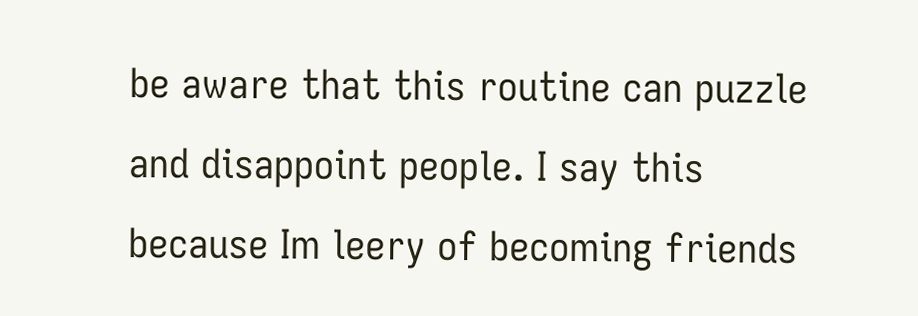be aware that this routine can puzzle and disappoint people. I say this because Im leery of becoming friends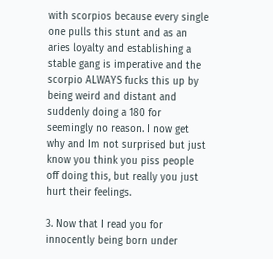with scorpios because every single one pulls this stunt and as an aries loyalty and establishing a stable gang is imperative and the scorpio ALWAYS fucks this up by being weird and distant and suddenly doing a 180 for seemingly no reason. I now get why and Im not surprised but just know you think you piss people off doing this, but really you just hurt their feelings.

3. Now that I read you for innocently being born under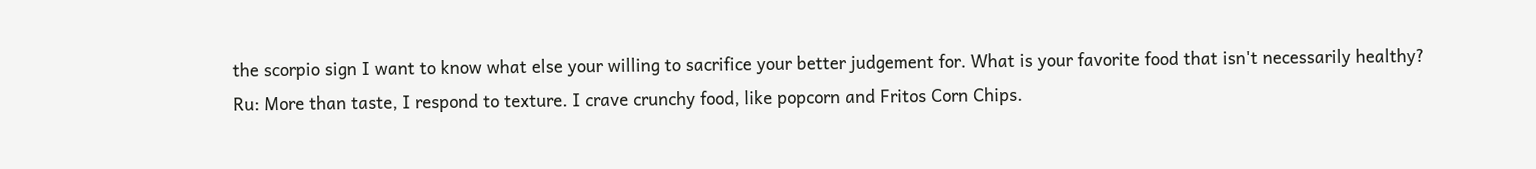the scorpio sign I want to know what else your willing to sacrifice your better judgement for. What is your favorite food that isn't necessarily healthy?
Ru: More than taste, I respond to texture. I crave crunchy food, like popcorn and Fritos Corn Chips.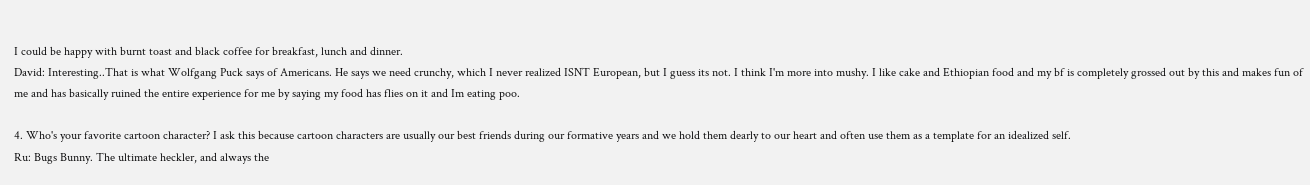I could be happy with burnt toast and black coffee for breakfast, lunch and dinner.
David: Interesting..That is what Wolfgang Puck says of Americans. He says we need crunchy, which I never realized ISNT European, but I guess its not. I think I'm more into mushy. I like cake and Ethiopian food and my bf is completely grossed out by this and makes fun of me and has basically ruined the entire experience for me by saying my food has flies on it and Im eating poo.

4. Who's your favorite cartoon character? I ask this because cartoon characters are usually our best friends during our formative years and we hold them dearly to our heart and often use them as a template for an idealized self.
Ru: Bugs Bunny. The ultimate heckler, and always the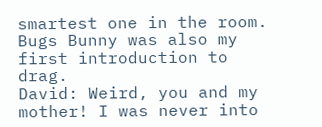smartest one in the room. Bugs Bunny was also my first introduction to drag.
David: Weird, you and my mother! I was never into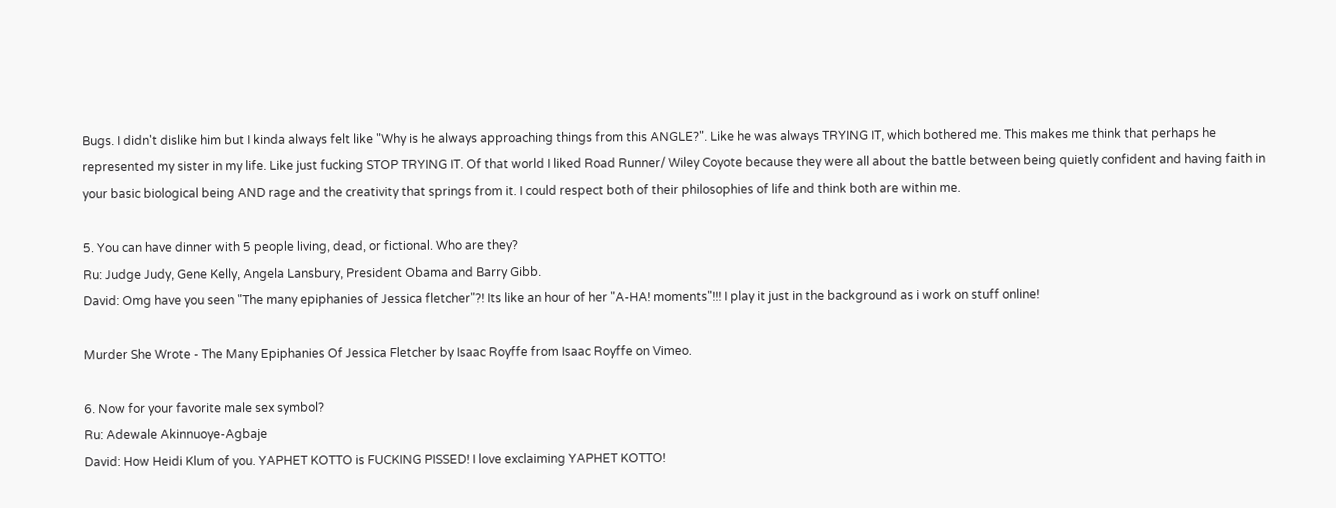Bugs. I didn't dislike him but I kinda always felt like "Why is he always approaching things from this ANGLE?". Like he was always TRYING IT, which bothered me. This makes me think that perhaps he represented my sister in my life. Like just fucking STOP TRYING IT. Of that world I liked Road Runner/ Wiley Coyote because they were all about the battle between being quietly confident and having faith in your basic biological being AND rage and the creativity that springs from it. I could respect both of their philosophies of life and think both are within me.

5. You can have dinner with 5 people living, dead, or fictional. Who are they?
Ru: Judge Judy, Gene Kelly, Angela Lansbury, President Obama and Barry Gibb.
David: Omg have you seen "The many epiphanies of Jessica fletcher"?! Its like an hour of her "A-HA! moments"!!! I play it just in the background as i work on stuff online!

Murder She Wrote - The Many Epiphanies Of Jessica Fletcher by Isaac Royffe from Isaac Royffe on Vimeo.

6. Now for your favorite male sex symbol?
Ru: Adewale Akinnuoye-Agbaje
David: How Heidi Klum of you. YAPHET KOTTO is FUCKING PISSED! I love exclaiming YAPHET KOTTO!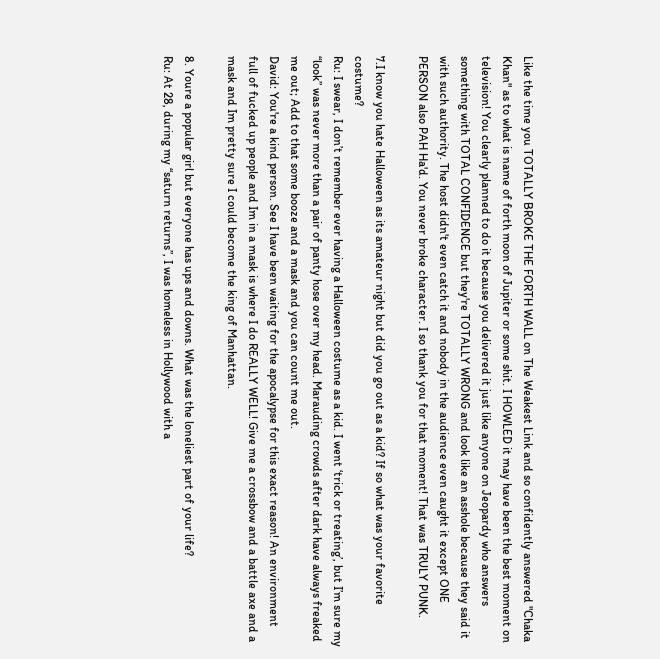Like the time you TOTALLY BROKE THE FORTH WALL on The Weakest Link and so confidently answered "Chaka Khan" as to what is name of forth moon of Jupiter or some shit. I HOWLED it may have been the best moment on television! You clearly planned to do it because you delivered it just like anyone on Jeopardy who answers something with TOTAL CONFIDENCE but they're TOTALLY WRONG and look like an asshole because they said it with such authority. The host didn't even catch it and nobody in the audience even caught it except ONE PERSON also PAH Ha'd. You never broke character. I so thank you for that moment! That was TRULY PUNK.

7.I know you hate Halloween as its amateur night but did you go out as a kid? If so what was your favorite costume?
Ru: I swear, I don’t remember ever having a Halloween costume as a kid. I went ‘trick or treating’, but I’m sure my “look” was never more than a pair of panty hose over my head. Marauding crowds after dark have always freaked me out; Add to that some booze and a mask and you can count me out.
David: You're a kind person. See I have been waiting for the apocalypse for this exact reason! An environment full of fucked up people and Im in a mask is where I do REALLY WELL! Give me a crossbow and a battle axe and a mask and Im pretty sure I could become the king of Manhattan.

8. Youre a popular girl but everyone has ups and downs. What was the loneliest part of your life?
Ru: At 28, during my “saturn returns”, I was homeless in Hollywood with a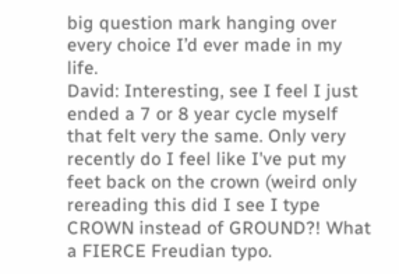big question mark hanging over every choice I’d ever made in my life.
David: Interesting, see I feel I just ended a 7 or 8 year cycle myself that felt very the same. Only very recently do I feel like I've put my feet back on the crown (weird only rereading this did I see I type CROWN instead of GROUND?! What a FIERCE Freudian typo.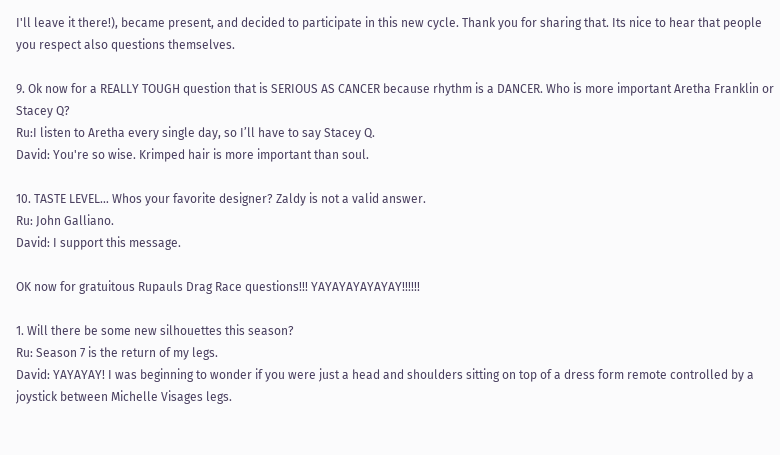I'll leave it there!), became present, and decided to participate in this new cycle. Thank you for sharing that. Its nice to hear that people you respect also questions themselves.

9. Ok now for a REALLY TOUGH question that is SERIOUS AS CANCER because rhythm is a DANCER. Who is more important Aretha Franklin or Stacey Q?
Ru:I listen to Aretha every single day, so I’ll have to say Stacey Q.
David: You're so wise. Krimped hair is more important than soul.

10. TASTE LEVEL… Whos your favorite designer? Zaldy is not a valid answer.
Ru: John Galliano.
David: I support this message.

OK now for gratuitous Rupauls Drag Race questions!!! YAYAYAYAYAYAY!!!!!!

1. Will there be some new silhouettes this season?
Ru: Season 7 is the return of my legs.
David: YAYAYAY! I was beginning to wonder if you were just a head and shoulders sitting on top of a dress form remote controlled by a joystick between Michelle Visages legs.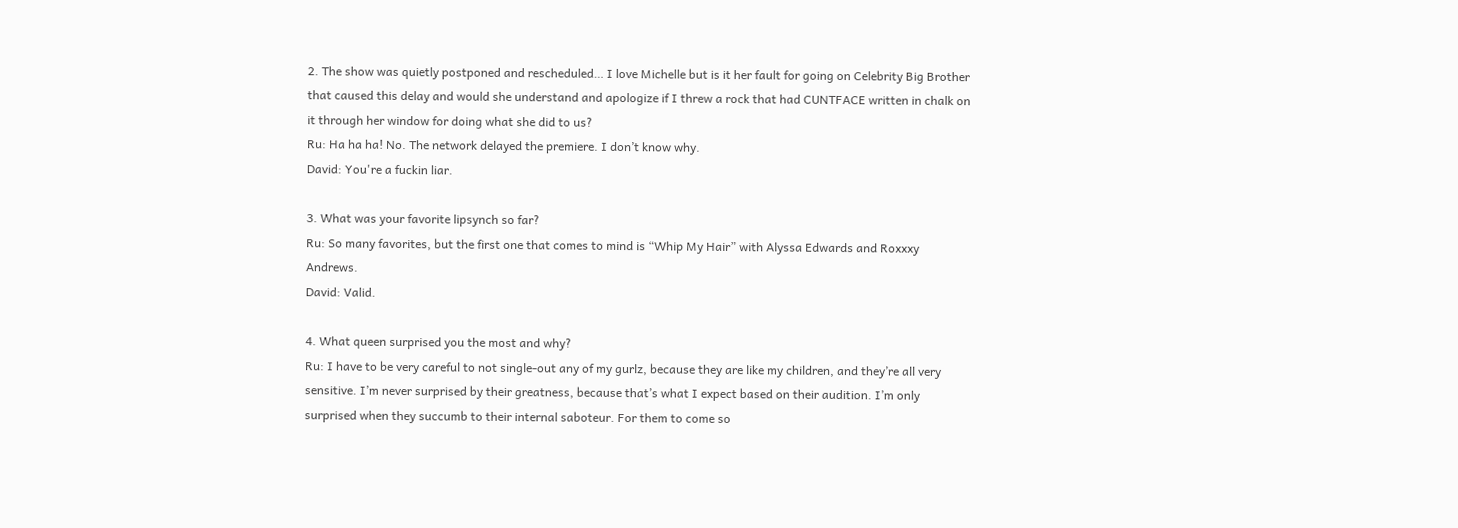2. The show was quietly postponed and rescheduled… I love Michelle but is it her fault for going on Celebrity Big Brother that caused this delay and would she understand and apologize if I threw a rock that had CUNTFACE written in chalk on it through her window for doing what she did to us?
Ru: Ha ha ha! No. The network delayed the premiere. I don’t know why.
David: You're a fuckin liar.

3. What was your favorite lipsynch so far?
Ru: So many favorites, but the first one that comes to mind is “Whip My Hair” with Alyssa Edwards and Roxxxy Andrews.
David: Valid.

4. What queen surprised you the most and why?
Ru: I have to be very careful to not single-out any of my gurlz, because they are like my children, and they’re all very sensitive. I’m never surprised by their greatness, because that’s what I expect based on their audition. I’m only surprised when they succumb to their internal saboteur. For them to come so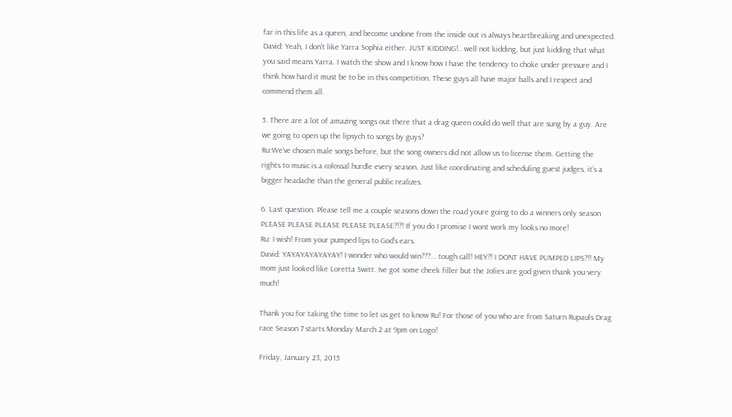far in this life as a queen, and become undone from the inside out is always heartbreaking and unexpected.
David: Yeah, I don't like Yarra Sophia either. JUST KIDDING!.. well not kidding, but just kidding that what you said means Yarra. I watch the show and I know how I have the tendency to choke under pressure and I think how hard it must be to be in this competition. These guys all have major balls and I respect and commend them all.

5. There are a lot of amazing songs out there that a drag queen could do well that are sung by a guy. Are we going to open up the lipsych to songs by guys?
Ru:We’ve chosen male songs before, but the song owners did not allow us to license them. Getting the rights to music is a colossal hurdle every season. Just like coordinating and scheduling guest judges, it’s a bigger headache than the general public realizes.

6. Last question. Please tell me a couple seasons down the road youre going to do a winners only season PLEASE PLEASE PLEASE PLEASE PLEASE?!?! If you do I promise I wont work my looks no more!
Ru: I wish! From your pumped lips to God’s ears.
David: YAYAYAYAYAYAY! I wonder who would win???... tough call! HEY?! I DONT HAVE PUMPED LIPS?!! My mom just looked like Loretta Switt. Ive got some cheek filler but the Jolies are god given thank you very much!

Thank you for taking the time to let us get to know Ru! For those of you who are from Saturn Rupauls Drag race Season 7 starts Monday March 2 at 9pm on Logo!

Friday, January 23, 2015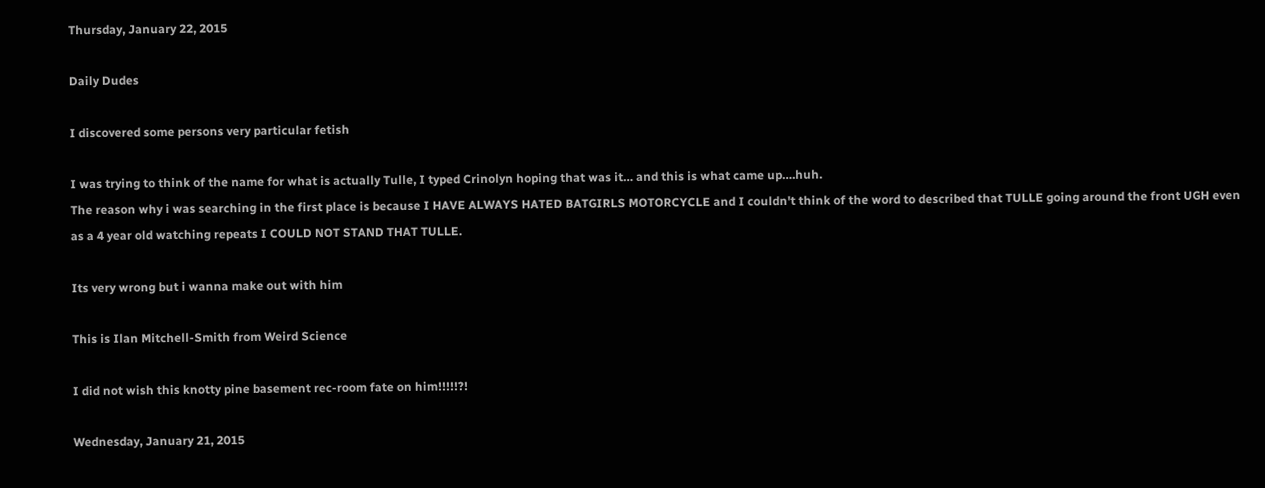Thursday, January 22, 2015

Daily Dudes

I discovered some persons very particular fetish

I was trying to think of the name for what is actually Tulle, I typed Crinolyn hoping that was it… and this is what came up….huh.
The reason why i was searching in the first place is because I HAVE ALWAYS HATED BATGIRLS MOTORCYCLE and I couldn't think of the word to described that TULLE going around the front UGH even as a 4 year old watching repeats I COULD NOT STAND THAT TULLE.

Its very wrong but i wanna make out with him

This is Ilan Mitchell-Smith from Weird Science

I did not wish this knotty pine basement rec-room fate on him!!!!!?!

Wednesday, January 21, 2015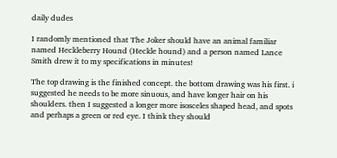daily dudes

I randomly mentioned that The Joker should have an animal familiar named Heckleberry Hound (Heckle hound) and a person named Lance Smith drew it to my specifications in minutes!

The top drawing is the finished concept. the bottom drawing was his first. i suggested he needs to be more sinuous, and have longer hair on his shoulders. then I suggested a longer more isosceles shaped head, and spots and perhaps a green or red eye. I think they should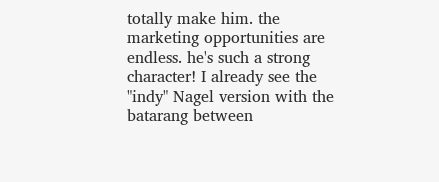totally make him. the marketing opportunities are endless. he's such a strong character! I already see the "indy" Nagel version with the batarang between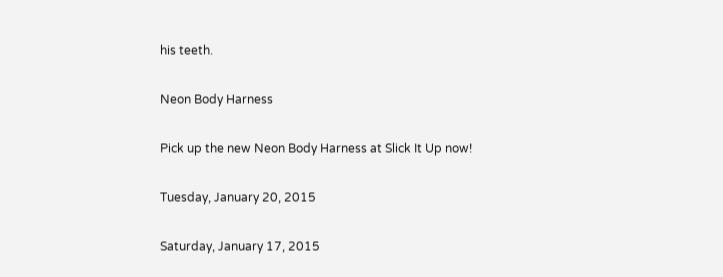his teeth.

Neon Body Harness

Pick up the new Neon Body Harness at Slick It Up now!

Tuesday, January 20, 2015

Saturday, January 17, 2015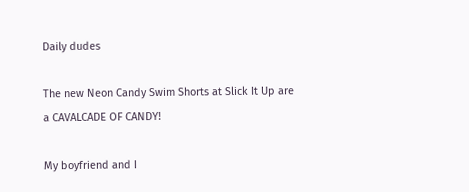Daily dudes

The new Neon Candy Swim Shorts at Slick It Up are a CAVALCADE OF CANDY!

My boyfriend and I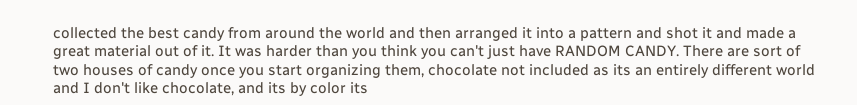collected the best candy from around the world and then arranged it into a pattern and shot it and made a great material out of it. It was harder than you think you can't just have RANDOM CANDY. There are sort of two houses of candy once you start organizing them, chocolate not included as its an entirely different world and I don't like chocolate, and its by color its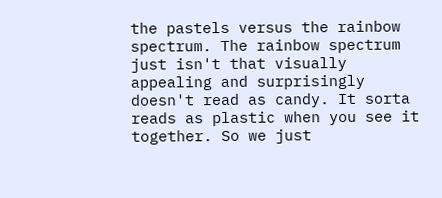the pastels versus the rainbow spectrum. The rainbow spectrum just isn't that visually appealing and surprisingly doesn't read as candy. It sorta reads as plastic when you see it together. So we just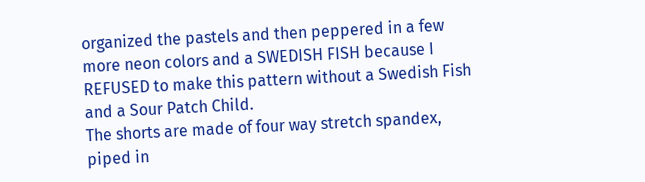organized the pastels and then peppered in a few more neon colors and a SWEDISH FISH because I REFUSED to make this pattern without a Swedish Fish and a Sour Patch Child.
The shorts are made of four way stretch spandex, piped in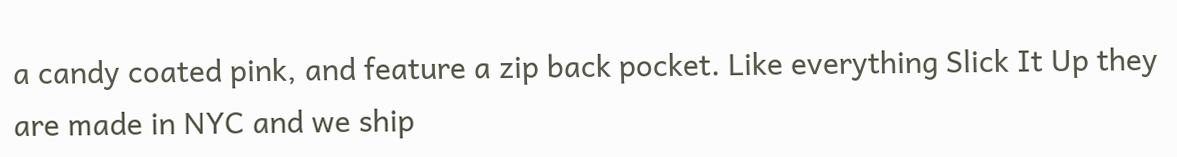a candy coated pink, and feature a zip back pocket. Like everything Slick It Up they are made in NYC and we ship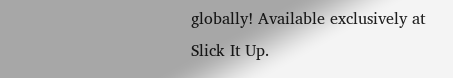globally! Available exclusively at Slick It Up.